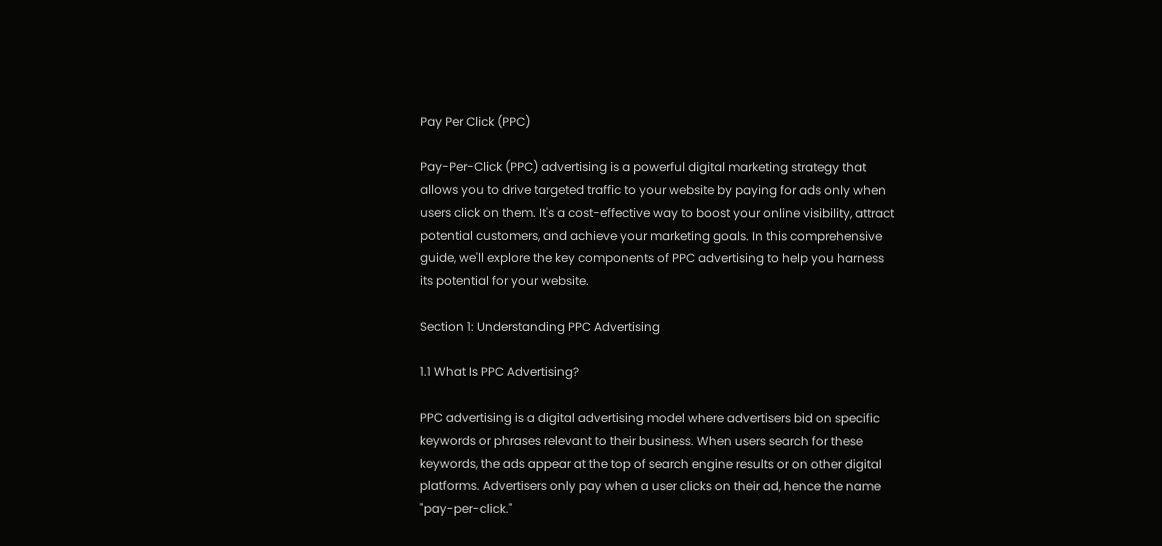Pay Per Click (PPC)

Pay-Per-Click (PPC) advertising is a powerful digital marketing strategy that allows you to drive targeted traffic to your website by paying for ads only when users click on them. It's a cost-effective way to boost your online visibility, attract potential customers, and achieve your marketing goals. In this comprehensive guide, we'll explore the key components of PPC advertising to help you harness its potential for your website.

Section 1: Understanding PPC Advertising

1.1 What Is PPC Advertising?

PPC advertising is a digital advertising model where advertisers bid on specific keywords or phrases relevant to their business. When users search for these keywords, the ads appear at the top of search engine results or on other digital platforms. Advertisers only pay when a user clicks on their ad, hence the name "pay-per-click."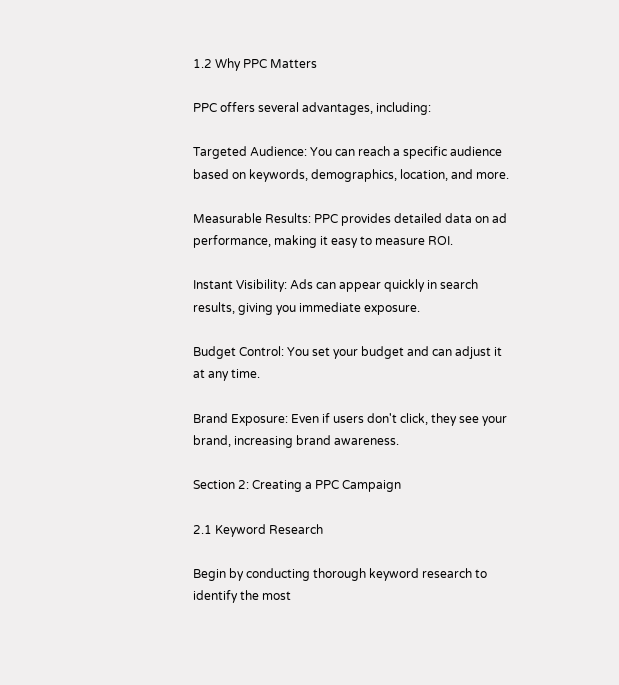1.2 Why PPC Matters

PPC offers several advantages, including:

Targeted Audience: You can reach a specific audience based on keywords, demographics, location, and more.

Measurable Results: PPC provides detailed data on ad performance, making it easy to measure ROI.

Instant Visibility: Ads can appear quickly in search results, giving you immediate exposure.

Budget Control: You set your budget and can adjust it at any time.

Brand Exposure: Even if users don't click, they see your brand, increasing brand awareness.

Section 2: Creating a PPC Campaign

2.1 Keyword Research

Begin by conducting thorough keyword research to identify the most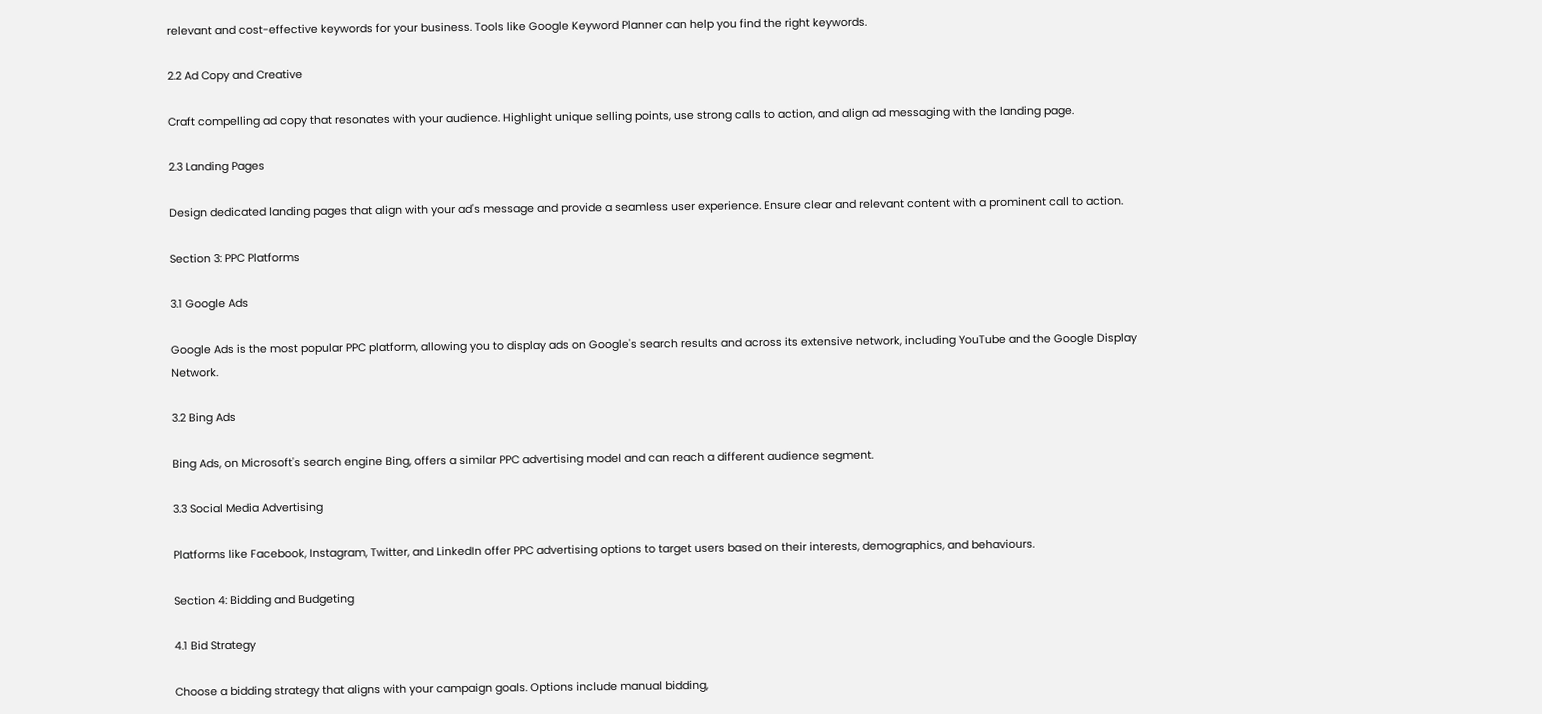relevant and cost-effective keywords for your business. Tools like Google Keyword Planner can help you find the right keywords.

2.2 Ad Copy and Creative

Craft compelling ad copy that resonates with your audience. Highlight unique selling points, use strong calls to action, and align ad messaging with the landing page.

2.3 Landing Pages

Design dedicated landing pages that align with your ad's message and provide a seamless user experience. Ensure clear and relevant content with a prominent call to action.

Section 3: PPC Platforms

3.1 Google Ads

Google Ads is the most popular PPC platform, allowing you to display ads on Google's search results and across its extensive network, including YouTube and the Google Display Network.

3.2 Bing Ads

Bing Ads, on Microsoft's search engine Bing, offers a similar PPC advertising model and can reach a different audience segment.

3.3 Social Media Advertising

Platforms like Facebook, Instagram, Twitter, and LinkedIn offer PPC advertising options to target users based on their interests, demographics, and behaviours.

Section 4: Bidding and Budgeting

4.1 Bid Strategy

Choose a bidding strategy that aligns with your campaign goals. Options include manual bidding,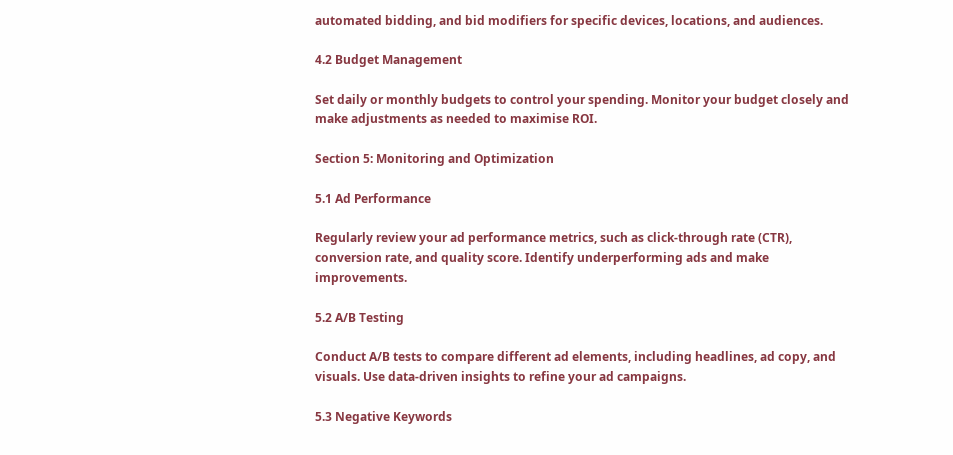automated bidding, and bid modifiers for specific devices, locations, and audiences.

4.2 Budget Management

Set daily or monthly budgets to control your spending. Monitor your budget closely and make adjustments as needed to maximise ROI.

Section 5: Monitoring and Optimization

5.1 Ad Performance

Regularly review your ad performance metrics, such as click-through rate (CTR), conversion rate, and quality score. Identify underperforming ads and make improvements.

5.2 A/B Testing

Conduct A/B tests to compare different ad elements, including headlines, ad copy, and visuals. Use data-driven insights to refine your ad campaigns.

5.3 Negative Keywords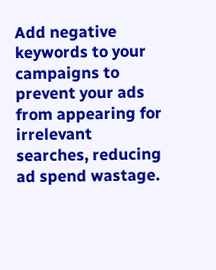Add negative keywords to your campaigns to prevent your ads from appearing for irrelevant searches, reducing ad spend wastage.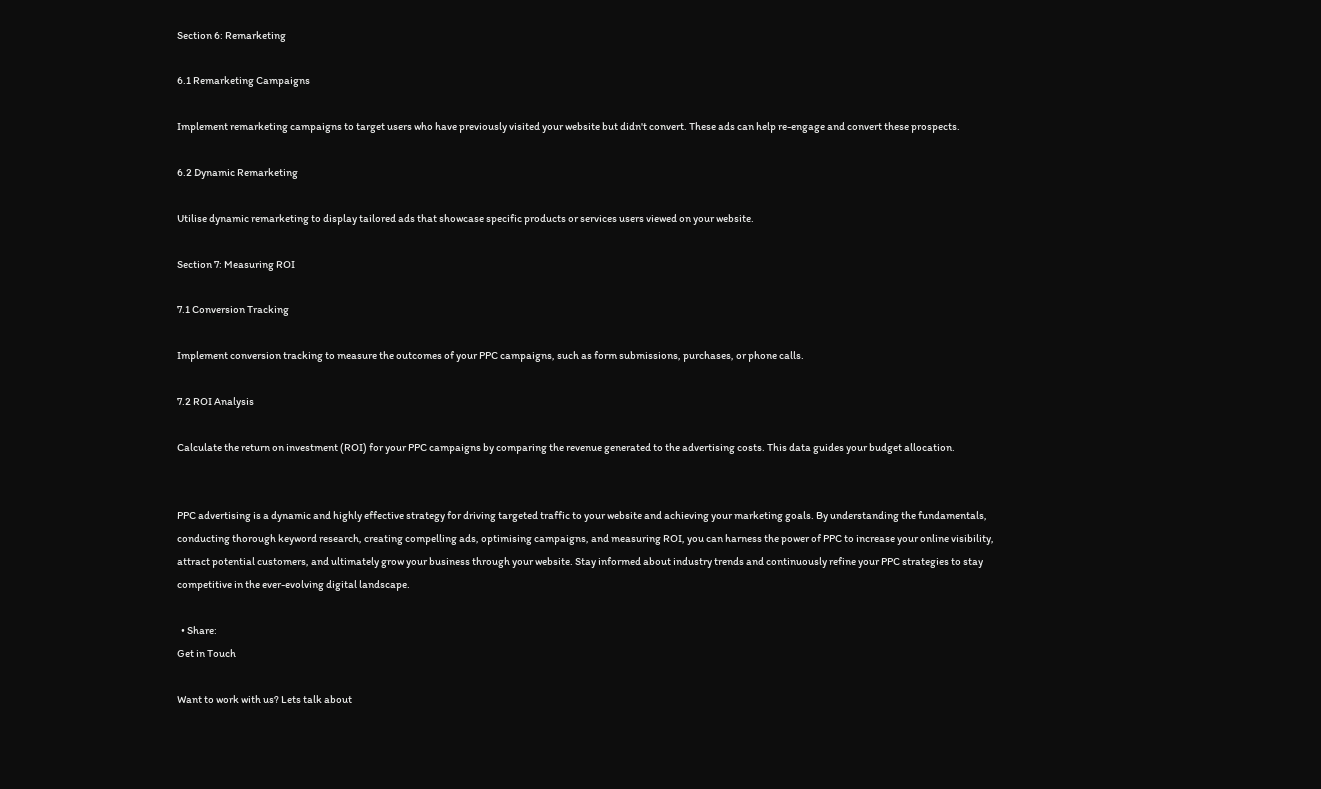Section 6: Remarketing

6.1 Remarketing Campaigns

Implement remarketing campaigns to target users who have previously visited your website but didn't convert. These ads can help re-engage and convert these prospects.

6.2 Dynamic Remarketing

Utilise dynamic remarketing to display tailored ads that showcase specific products or services users viewed on your website.

Section 7: Measuring ROI

7.1 Conversion Tracking

Implement conversion tracking to measure the outcomes of your PPC campaigns, such as form submissions, purchases, or phone calls.

7.2 ROI Analysis

Calculate the return on investment (ROI) for your PPC campaigns by comparing the revenue generated to the advertising costs. This data guides your budget allocation.


PPC advertising is a dynamic and highly effective strategy for driving targeted traffic to your website and achieving your marketing goals. By understanding the fundamentals, conducting thorough keyword research, creating compelling ads, optimising campaigns, and measuring ROI, you can harness the power of PPC to increase your online visibility, attract potential customers, and ultimately grow your business through your website. Stay informed about industry trends and continuously refine your PPC strategies to stay competitive in the ever-evolving digital landscape.

  • Share:
Get in Touch

Want to work with us? Lets talk about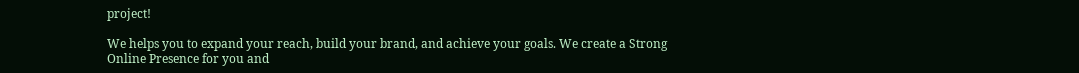project!

We helps you to expand your reach, build your brand, and achieve your goals. We create a Strong Online Presence for you and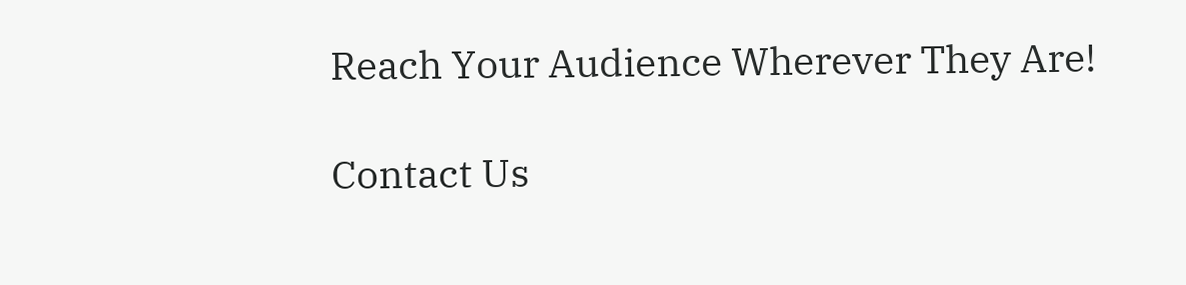Reach Your Audience Wherever They Are!

Contact Us